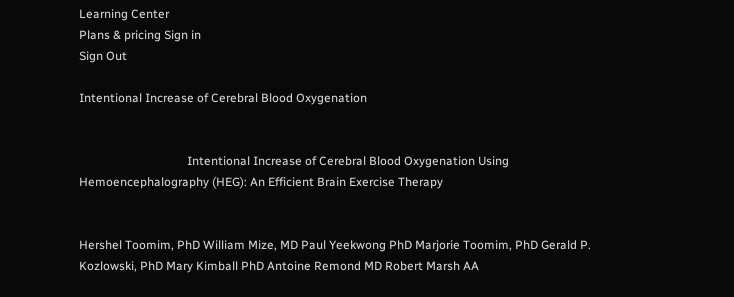Learning Center
Plans & pricing Sign in
Sign Out

Intentional Increase of Cerebral Blood Oxygenation


                                    Intentional Increase of Cerebral Blood Oxygenation Using Hemoencephalography (HEG): An Efficient Brain Exercise Therapy


Hershel Toomim, PhD William Mize, MD Paul Yeekwong PhD Marjorie Toomim, PhD Gerald P. Kozlowski, PhD Mary Kimball PhD Antoine Remond MD Robert Marsh AA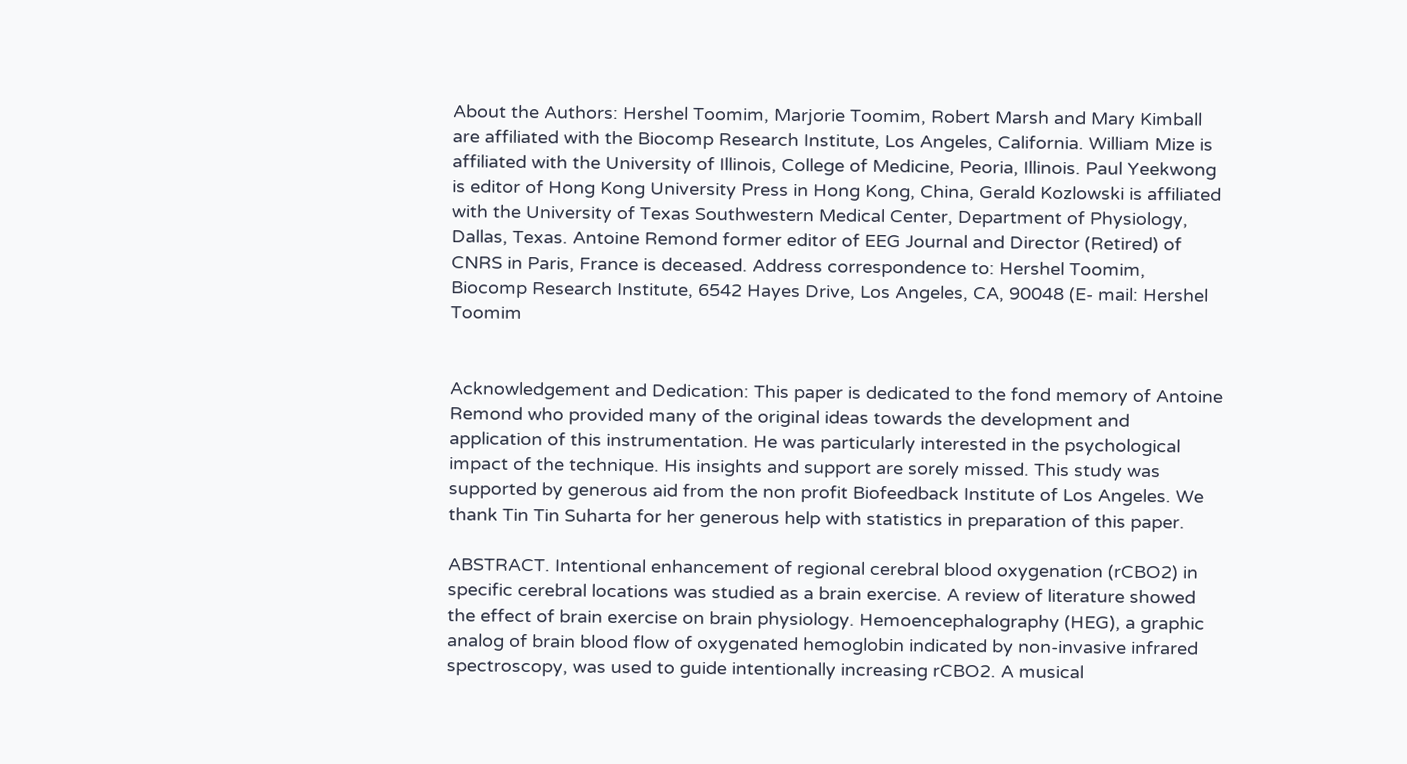About the Authors: Hershel Toomim, Marjorie Toomim, Robert Marsh and Mary Kimball are affiliated with the Biocomp Research Institute, Los Angeles, California. William Mize is affiliated with the University of Illinois, College of Medicine, Peoria, Illinois. Paul Yeekwong is editor of Hong Kong University Press in Hong Kong, China, Gerald Kozlowski is affiliated with the University of Texas Southwestern Medical Center, Department of Physiology, Dallas, Texas. Antoine Remond former editor of EEG Journal and Director (Retired) of CNRS in Paris, France is deceased. Address correspondence to: Hershel Toomim, Biocomp Research Institute, 6542 Hayes Drive, Los Angeles, CA, 90048 (E- mail: Hershel Toomim


Acknowledgement and Dedication: This paper is dedicated to the fond memory of Antoine Remond who provided many of the original ideas towards the development and application of this instrumentation. He was particularly interested in the psychological impact of the technique. His insights and support are sorely missed. This study was supported by generous aid from the non profit Biofeedback Institute of Los Angeles. We thank Tin Tin Suharta for her generous help with statistics in preparation of this paper.

ABSTRACT. Intentional enhancement of regional cerebral blood oxygenation (rCBO2) in specific cerebral locations was studied as a brain exercise. A review of literature showed the effect of brain exercise on brain physiology. Hemoencephalography (HEG), a graphic analog of brain blood flow of oxygenated hemoglobin indicated by non-invasive infrared spectroscopy, was used to guide intentionally increasing rCBO2. A musical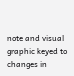note and visual graphic keyed to changes in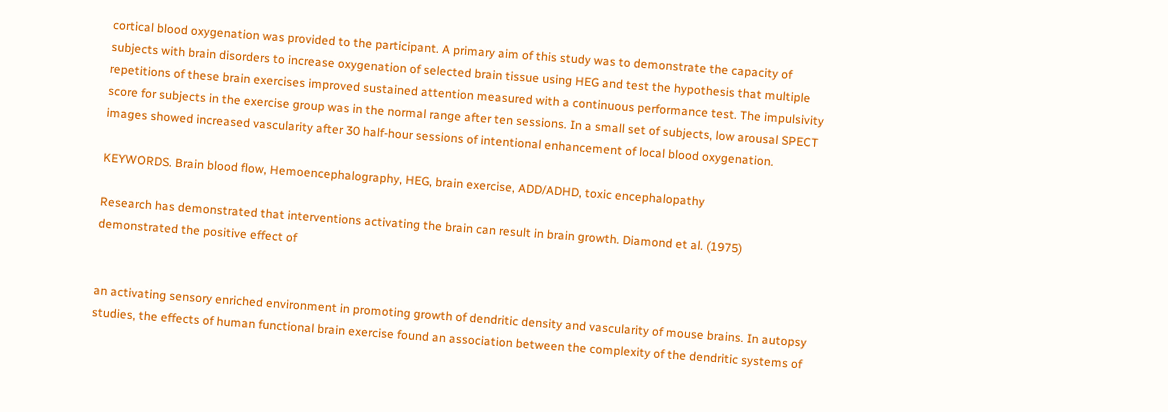cortical blood oxygenation was provided to the participant. A primary aim of this study was to demonstrate the capacity of subjects with brain disorders to increase oxygenation of selected brain tissue using HEG and test the hypothesis that multiple repetitions of these brain exercises improved sustained attention measured with a continuous performance test. The impulsivity score for subjects in the exercise group was in the normal range after ten sessions. In a small set of subjects, low arousal SPECT images showed increased vascularity after 30 half-hour sessions of intentional enhancement of local blood oxygenation.

KEYWORDS. Brain blood flow, Hemoencephalography, HEG, brain exercise, ADD/ADHD, toxic encephalopathy

Research has demonstrated that interventions activating the brain can result in brain growth. Diamond et al. (1975) demonstrated the positive effect of


an activating sensory enriched environment in promoting growth of dendritic density and vascularity of mouse brains. In autopsy studies, the effects of human functional brain exercise found an association between the complexity of the dendritic systems of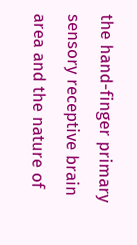the hand-finger primary sensory receptive brain area and the nature of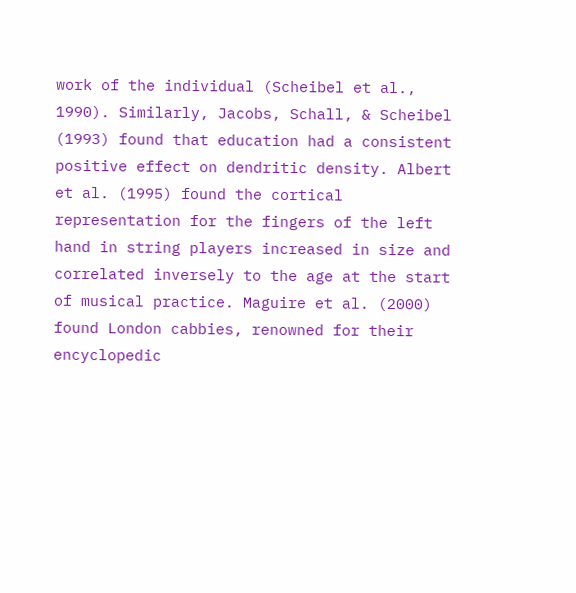work of the individual (Scheibel et al., 1990). Similarly, Jacobs, Schall, & Scheibel (1993) found that education had a consistent positive effect on dendritic density. Albert et al. (1995) found the cortical representation for the fingers of the left hand in string players increased in size and correlated inversely to the age at the start of musical practice. Maguire et al. (2000) found London cabbies, renowned for their encyclopedic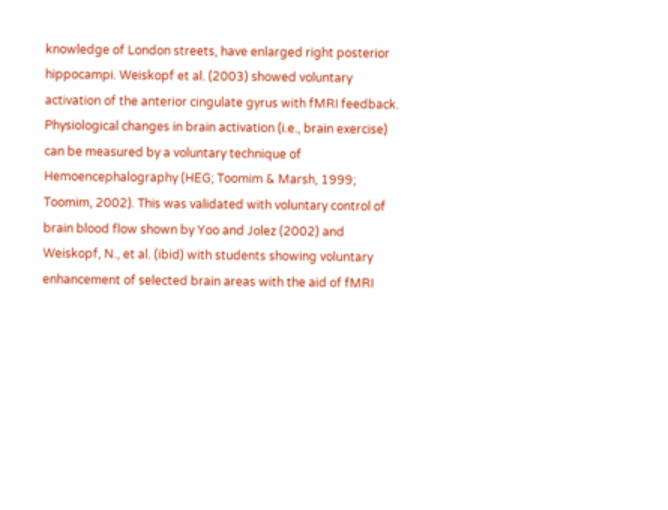knowledge of London streets, have enlarged right posterior hippocampi. Weiskopf et al. (2003) showed voluntary activation of the anterior cingulate gyrus with fMRI feedback. Physiological changes in brain activation (i.e., brain exercise) can be measured by a voluntary technique of Hemoencephalography (HEG; Toomim & Marsh, 1999; Toomim, 2002). This was validated with voluntary control of brain blood flow shown by Yoo and Jolez (2002) and Weiskopf, N., et al. (ibid) with students showing voluntary enhancement of selected brain areas with the aid of fMRI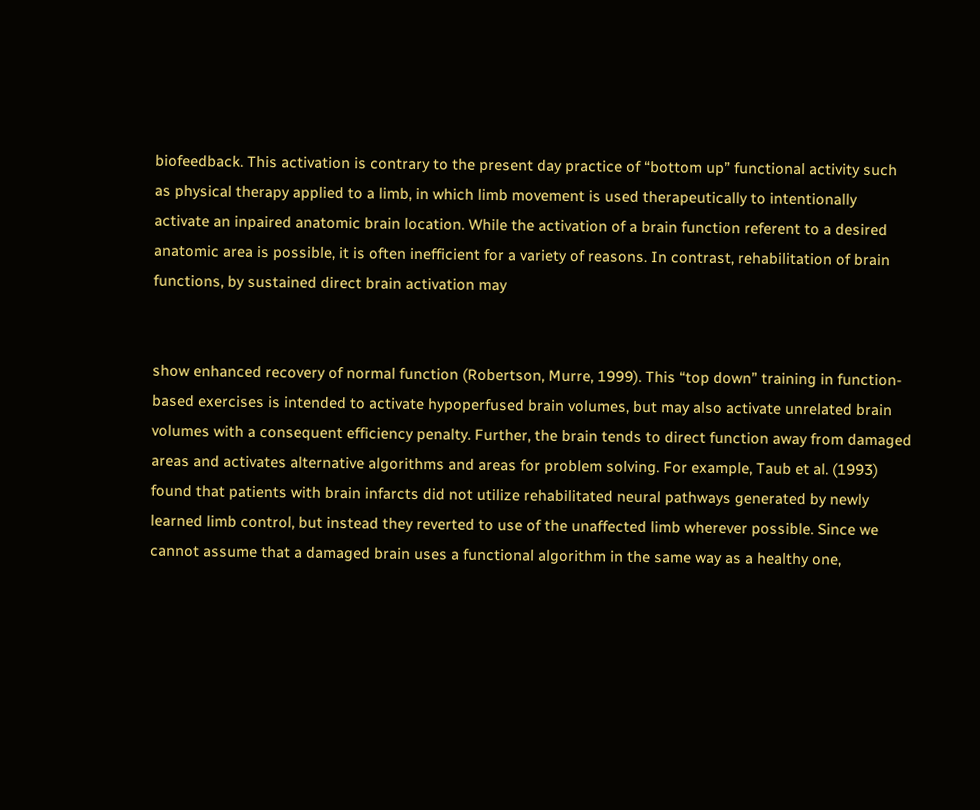biofeedback. This activation is contrary to the present day practice of “bottom up” functional activity such as physical therapy applied to a limb, in which limb movement is used therapeutically to intentionally activate an inpaired anatomic brain location. While the activation of a brain function referent to a desired anatomic area is possible, it is often inefficient for a variety of reasons. In contrast, rehabilitation of brain functions, by sustained direct brain activation may


show enhanced recovery of normal function (Robertson, Murre, 1999). This “top down” training in function-based exercises is intended to activate hypoperfused brain volumes, but may also activate unrelated brain volumes with a consequent efficiency penalty. Further, the brain tends to direct function away from damaged areas and activates alternative algorithms and areas for problem solving. For example, Taub et al. (1993) found that patients with brain infarcts did not utilize rehabilitated neural pathways generated by newly learned limb control, but instead they reverted to use of the unaffected limb wherever possible. Since we cannot assume that a damaged brain uses a functional algorithm in the same way as a healthy one,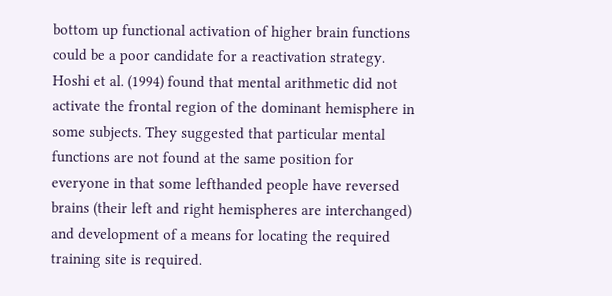bottom up functional activation of higher brain functions could be a poor candidate for a reactivation strategy. Hoshi et al. (1994) found that mental arithmetic did not activate the frontal region of the dominant hemisphere in some subjects. They suggested that particular mental functions are not found at the same position for everyone in that some lefthanded people have reversed brains (their left and right hemispheres are interchanged) and development of a means for locating the required training site is required.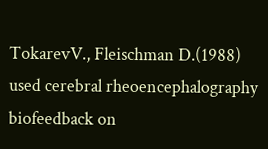TokarevV., Fleischman D.(1988) used cerebral rheoencephalography biofeedback on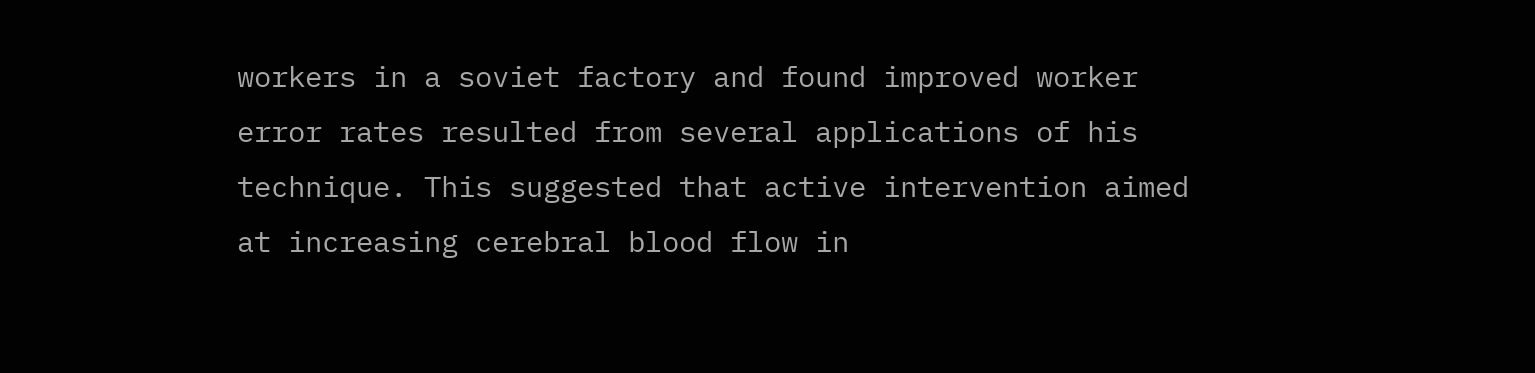workers in a soviet factory and found improved worker error rates resulted from several applications of his technique. This suggested that active intervention aimed at increasing cerebral blood flow in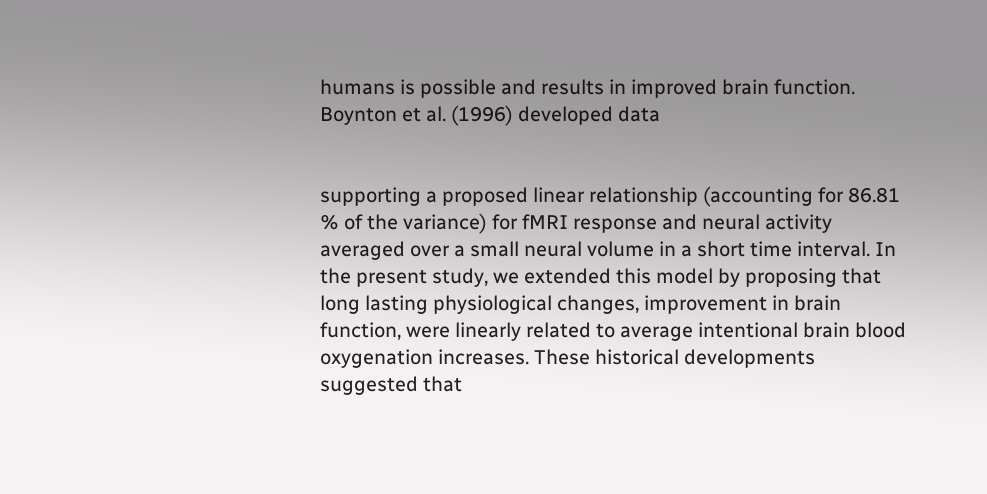humans is possible and results in improved brain function. Boynton et al. (1996) developed data


supporting a proposed linear relationship (accounting for 86.81 % of the variance) for fMRI response and neural activity averaged over a small neural volume in a short time interval. In the present study, we extended this model by proposing that long lasting physiological changes, improvement in brain function, were linearly related to average intentional brain blood oxygenation increases. These historical developments suggested that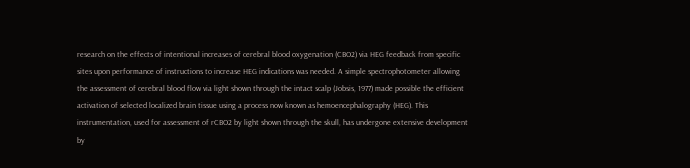research on the effects of intentional increases of cerebral blood oxygenation (CBO2) via HEG feedback from specific sites upon performance of instructions to increase HEG indications was needed. A simple spectrophotometer allowing the assessment of cerebral blood flow via light shown through the intact scalp (Jobsis, 1977) made possible the efficient activation of selected localized brain tissue using a process now known as hemoencephalography (HEG). This instrumentation, used for assessment of rCBO2 by light shown through the skull, has undergone extensive development by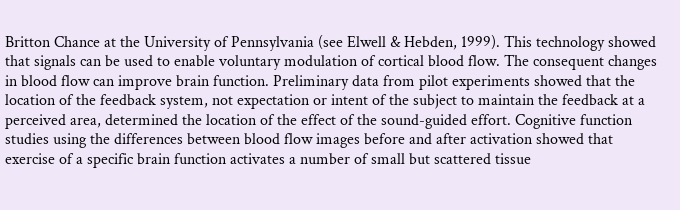Britton Chance at the University of Pennsylvania (see Elwell & Hebden, 1999). This technology showed that signals can be used to enable voluntary modulation of cortical blood flow. The consequent changes in blood flow can improve brain function. Preliminary data from pilot experiments showed that the location of the feedback system, not expectation or intent of the subject to maintain the feedback at a perceived area, determined the location of the effect of the sound-guided effort. Cognitive function studies using the differences between blood flow images before and after activation showed that exercise of a specific brain function activates a number of small but scattered tissue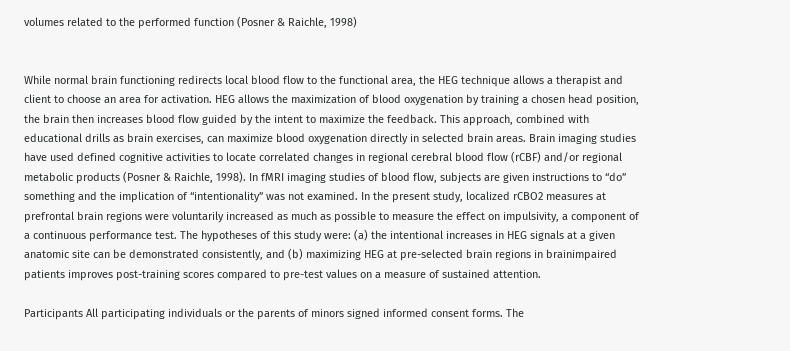volumes related to the performed function (Posner & Raichle, 1998)


While normal brain functioning redirects local blood flow to the functional area, the HEG technique allows a therapist and client to choose an area for activation. HEG allows the maximization of blood oxygenation by training a chosen head position, the brain then increases blood flow guided by the intent to maximize the feedback. This approach, combined with educational drills as brain exercises, can maximize blood oxygenation directly in selected brain areas. Brain imaging studies have used defined cognitive activities to locate correlated changes in regional cerebral blood flow (rCBF) and/or regional metabolic products (Posner & Raichle, 1998). In fMRI imaging studies of blood flow, subjects are given instructions to “do” something and the implication of “intentionality” was not examined. In the present study, localized rCBO2 measures at prefrontal brain regions were voluntarily increased as much as possible to measure the effect on impulsivity, a component of a continuous performance test. The hypotheses of this study were: (a) the intentional increases in HEG signals at a given anatomic site can be demonstrated consistently, and (b) maximizing HEG at pre-selected brain regions in brainimpaired patients improves post-training scores compared to pre-test values on a measure of sustained attention.

Participants All participating individuals or the parents of minors signed informed consent forms. The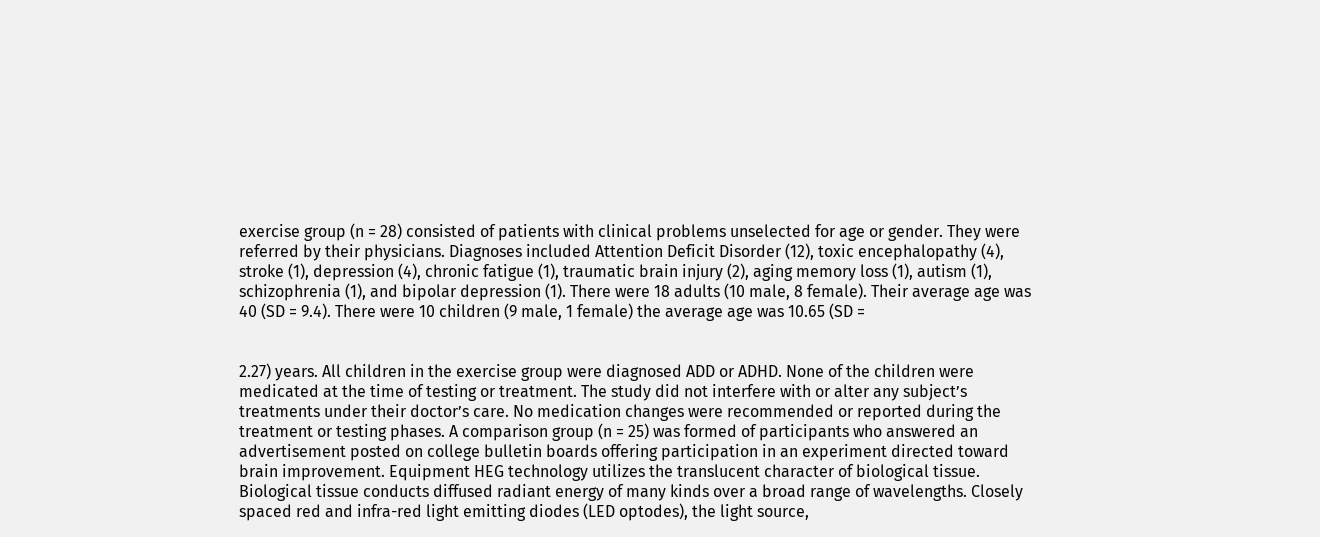exercise group (n = 28) consisted of patients with clinical problems unselected for age or gender. They were referred by their physicians. Diagnoses included Attention Deficit Disorder (12), toxic encephalopathy (4), stroke (1), depression (4), chronic fatigue (1), traumatic brain injury (2), aging memory loss (1), autism (1), schizophrenia (1), and bipolar depression (1). There were 18 adults (10 male, 8 female). Their average age was 40 (SD = 9.4). There were 10 children (9 male, 1 female) the average age was 10.65 (SD =


2.27) years. All children in the exercise group were diagnosed ADD or ADHD. None of the children were medicated at the time of testing or treatment. The study did not interfere with or alter any subject’s treatments under their doctor’s care. No medication changes were recommended or reported during the treatment or testing phases. A comparison group (n = 25) was formed of participants who answered an advertisement posted on college bulletin boards offering participation in an experiment directed toward brain improvement. Equipment HEG technology utilizes the translucent character of biological tissue. Biological tissue conducts diffused radiant energy of many kinds over a broad range of wavelengths. Closely spaced red and infra-red light emitting diodes (LED optodes), the light source,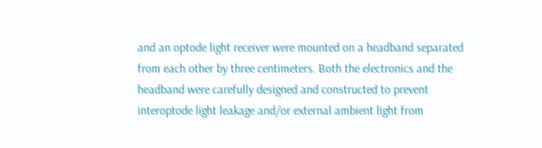and an optode light receiver were mounted on a headband separated from each other by three centimeters. Both the electronics and the headband were carefully designed and constructed to prevent interoptode light leakage and/or external ambient light from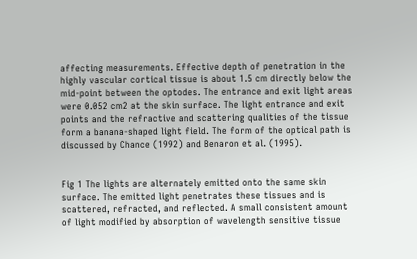affecting measurements. Effective depth of penetration in the highly vascular cortical tissue is about 1.5 cm directly below the mid-point between the optodes. The entrance and exit light areas were 0.052 cm2 at the skin surface. The light entrance and exit points and the refractive and scattering qualities of the tissue form a banana-shaped light field. The form of the optical path is discussed by Chance (1992) and Benaron et al. (1995).


Fig 1 The lights are alternately emitted onto the same skin surface. The emitted light penetrates these tissues and is scattered, refracted, and reflected. A small consistent amount of light modified by absorption of wavelength sensitive tissue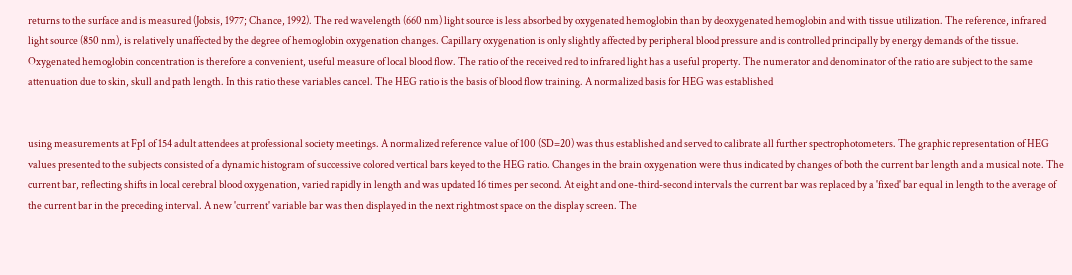returns to the surface and is measured (Jobsis, 1977; Chance, 1992). The red wavelength (660 nm) light source is less absorbed by oxygenated hemoglobin than by deoxygenated hemoglobin and with tissue utilization. The reference, infrared light source (850 nm), is relatively unaffected by the degree of hemoglobin oxygenation changes. Capillary oxygenation is only slightly affected by peripheral blood pressure and is controlled principally by energy demands of the tissue. Oxygenated hemoglobin concentration is therefore a convenient, useful measure of local blood flow. The ratio of the received red to infrared light has a useful property. The numerator and denominator of the ratio are subject to the same attenuation due to skin, skull and path length. In this ratio these variables cancel. The HEG ratio is the basis of blood flow training. A normalized basis for HEG was established


using measurements at Fp1 of 154 adult attendees at professional society meetings. A normalized reference value of 100 (SD=20) was thus established and served to calibrate all further spectrophotometers. The graphic representation of HEG values presented to the subjects consisted of a dynamic histogram of successive colored vertical bars keyed to the HEG ratio. Changes in the brain oxygenation were thus indicated by changes of both the current bar length and a musical note. The current bar, reflecting shifts in local cerebral blood oxygenation, varied rapidly in length and was updated 16 times per second. At eight and one-third-second intervals the current bar was replaced by a 'fixed' bar equal in length to the average of the current bar in the preceding interval. A new 'current' variable bar was then displayed in the next rightmost space on the display screen. The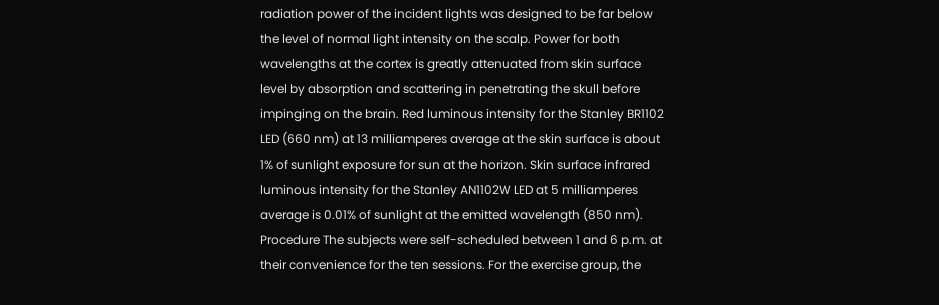radiation power of the incident lights was designed to be far below the level of normal light intensity on the scalp. Power for both wavelengths at the cortex is greatly attenuated from skin surface level by absorption and scattering in penetrating the skull before impinging on the brain. Red luminous intensity for the Stanley BR1102 LED (660 nm) at 13 milliamperes average at the skin surface is about 1% of sunlight exposure for sun at the horizon. Skin surface infrared luminous intensity for the Stanley AN1102W LED at 5 milliamperes average is 0.01% of sunlight at the emitted wavelength (850 nm). Procedure The subjects were self-scheduled between 1 and 6 p.m. at their convenience for the ten sessions. For the exercise group, the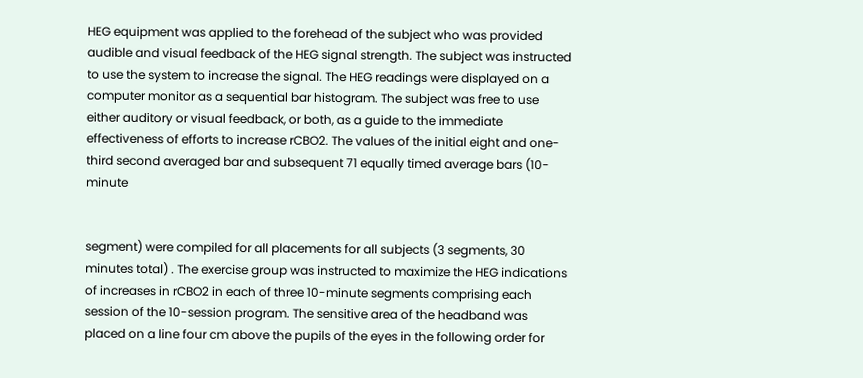HEG equipment was applied to the forehead of the subject who was provided audible and visual feedback of the HEG signal strength. The subject was instructed to use the system to increase the signal. The HEG readings were displayed on a computer monitor as a sequential bar histogram. The subject was free to use either auditory or visual feedback, or both, as a guide to the immediate effectiveness of efforts to increase rCBO2. The values of the initial eight and one-third second averaged bar and subsequent 71 equally timed average bars (10-minute


segment) were compiled for all placements for all subjects (3 segments, 30 minutes total) . The exercise group was instructed to maximize the HEG indications of increases in rCBO2 in each of three 10-minute segments comprising each session of the 10-session program. The sensitive area of the headband was placed on a line four cm above the pupils of the eyes in the following order for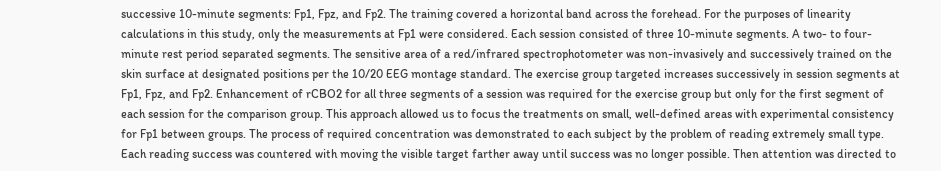successive 10-minute segments: Fp1, Fpz, and Fp2. The training covered a horizontal band across the forehead. For the purposes of linearity calculations in this study, only the measurements at Fp1 were considered. Each session consisted of three 10-minute segments. A two- to four-minute rest period separated segments. The sensitive area of a red/infrared spectrophotometer was non-invasively and successively trained on the skin surface at designated positions per the 10/20 EEG montage standard. The exercise group targeted increases successively in session segments at Fp1, Fpz, and Fp2. Enhancement of rCBO2 for all three segments of a session was required for the exercise group but only for the first segment of each session for the comparison group. This approach allowed us to focus the treatments on small, well-defined areas with experimental consistency for Fp1 between groups. The process of required concentration was demonstrated to each subject by the problem of reading extremely small type. Each reading success was countered with moving the visible target farther away until success was no longer possible. Then attention was directed to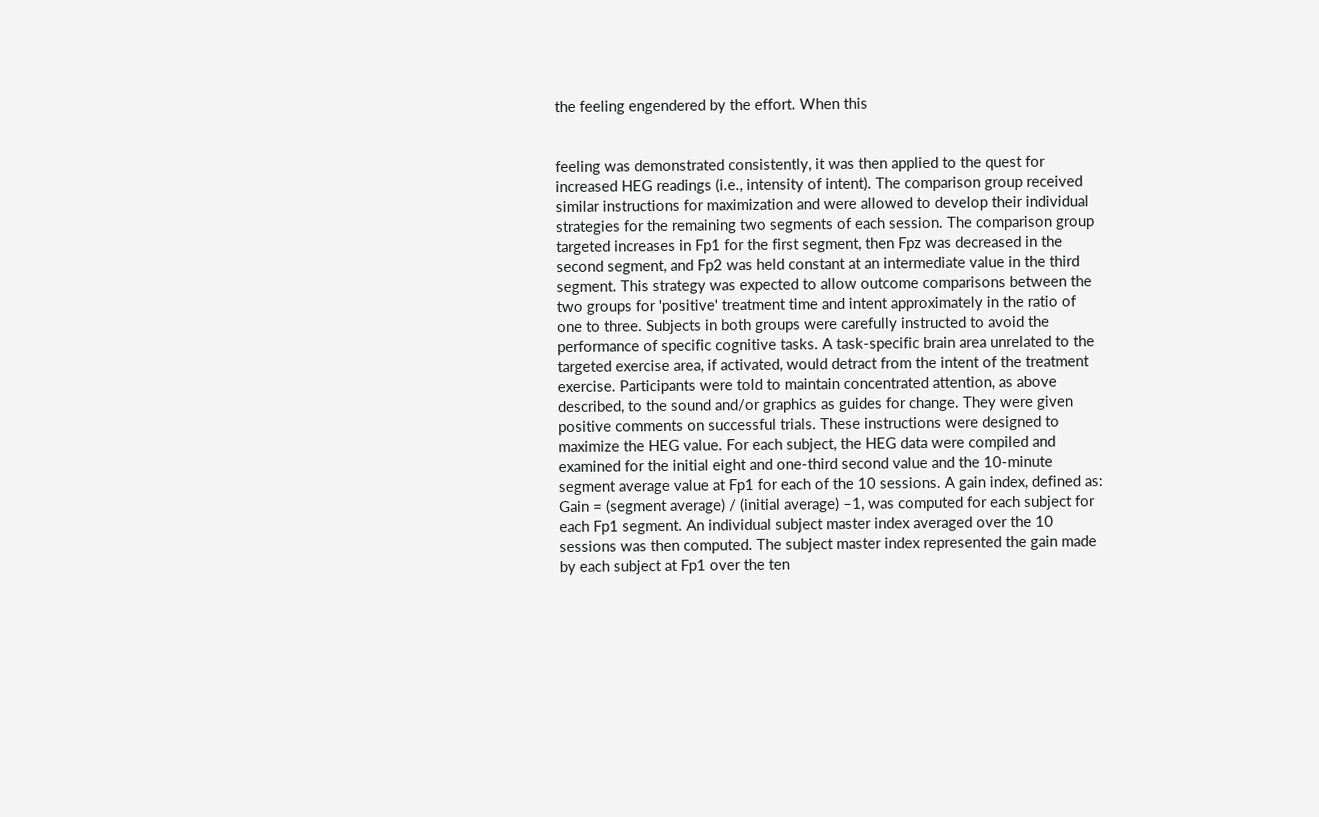the feeling engendered by the effort. When this


feeling was demonstrated consistently, it was then applied to the quest for increased HEG readings (i.e., intensity of intent). The comparison group received similar instructions for maximization and were allowed to develop their individual strategies for the remaining two segments of each session. The comparison group targeted increases in Fp1 for the first segment, then Fpz was decreased in the second segment, and Fp2 was held constant at an intermediate value in the third segment. This strategy was expected to allow outcome comparisons between the two groups for 'positive' treatment time and intent approximately in the ratio of one to three. Subjects in both groups were carefully instructed to avoid the performance of specific cognitive tasks. A task-specific brain area unrelated to the targeted exercise area, if activated, would detract from the intent of the treatment exercise. Participants were told to maintain concentrated attention, as above described, to the sound and/or graphics as guides for change. They were given positive comments on successful trials. These instructions were designed to maximize the HEG value. For each subject, the HEG data were compiled and examined for the initial eight and one-third second value and the 10-minute segment average value at Fp1 for each of the 10 sessions. A gain index, defined as: Gain = (segment average) / (initial average) –1, was computed for each subject for each Fp1 segment. An individual subject master index averaged over the 10 sessions was then computed. The subject master index represented the gain made by each subject at Fp1 over the ten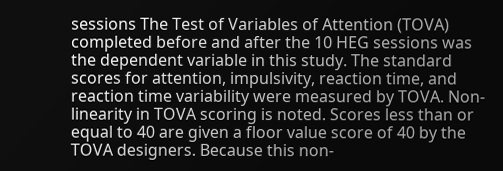sessions The Test of Variables of Attention (TOVA) completed before and after the 10 HEG sessions was the dependent variable in this study. The standard scores for attention, impulsivity, reaction time, and reaction time variability were measured by TOVA. Non-linearity in TOVA scoring is noted. Scores less than or equal to 40 are given a floor value score of 40 by the TOVA designers. Because this non-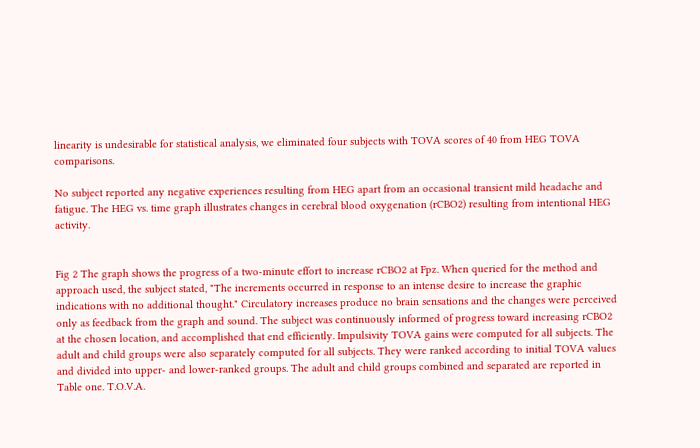linearity is undesirable for statistical analysis, we eliminated four subjects with TOVA scores of 40 from HEG TOVA comparisons.

No subject reported any negative experiences resulting from HEG apart from an occasional transient mild headache and fatigue. The HEG vs. time graph illustrates changes in cerebral blood oxygenation (rCBO2) resulting from intentional HEG activity.


Fig 2 The graph shows the progress of a two-minute effort to increase rCBO2 at Fpz. When queried for the method and approach used, the subject stated, "The increments occurred in response to an intense desire to increase the graphic indications with no additional thought." Circulatory increases produce no brain sensations and the changes were perceived only as feedback from the graph and sound. The subject was continuously informed of progress toward increasing rCBO2 at the chosen location, and accomplished that end efficiently. Impulsivity TOVA gains were computed for all subjects. The adult and child groups were also separately computed for all subjects. They were ranked according to initial TOVA values and divided into upper- and lower-ranked groups. The adult and child groups combined and separated are reported in Table one. T.O.V.A.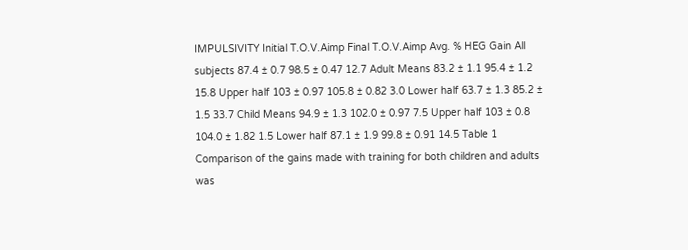IMPULSIVITY Initial T.O.V.Aimp Final T.O.V.Aimp Avg. % HEG Gain All subjects 87.4 ± 0.7 98.5 ± 0.47 12.7 Adult Means 83.2 ± 1.1 95.4 ± 1.2 15.8 Upper half 103 ± 0.97 105.8 ± 0.82 3.0 Lower half 63.7 ± 1.3 85.2 ± 1.5 33.7 Child Means 94.9 ± 1.3 102.0 ± 0.97 7.5 Upper half 103 ± 0.8 104.0 ± 1.82 1.5 Lower half 87.1 ± 1.9 99.8 ± 0.91 14.5 Table 1 Comparison of the gains made with training for both children and adults was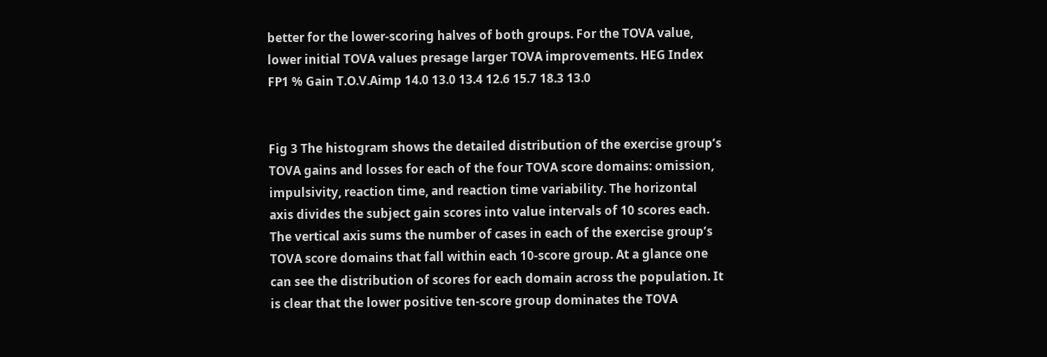better for the lower-scoring halves of both groups. For the TOVA value, lower initial TOVA values presage larger TOVA improvements. HEG Index FP1 % Gain T.O.V.Aimp 14.0 13.0 13.4 12.6 15.7 18.3 13.0


Fig 3 The histogram shows the detailed distribution of the exercise group’s TOVA gains and losses for each of the four TOVA score domains: omission, impulsivity, reaction time, and reaction time variability. The horizontal axis divides the subject gain scores into value intervals of 10 scores each. The vertical axis sums the number of cases in each of the exercise group’s TOVA score domains that fall within each 10-score group. At a glance one can see the distribution of scores for each domain across the population. It is clear that the lower positive ten-score group dominates the TOVA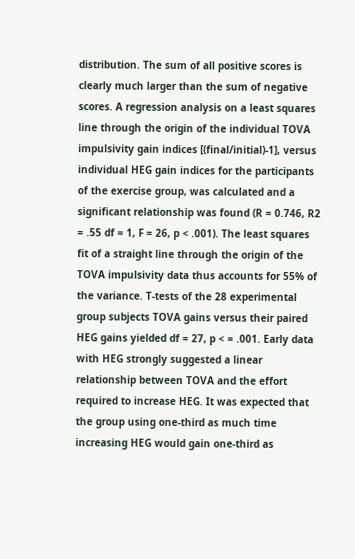distribution. The sum of all positive scores is clearly much larger than the sum of negative scores. A regression analysis on a least squares line through the origin of the individual TOVA impulsivity gain indices [(final/initial)-1], versus individual HEG gain indices for the participants of the exercise group, was calculated and a significant relationship was found (R = 0.746, R2 = .55 df = 1, F = 26, p < .001). The least squares fit of a straight line through the origin of the TOVA impulsivity data thus accounts for 55% of the variance. T-tests of the 28 experimental group subjects TOVA gains versus their paired HEG gains yielded df = 27, p < = .001. Early data with HEG strongly suggested a linear relationship between TOVA and the effort required to increase HEG. It was expected that the group using one-third as much time increasing HEG would gain one-third as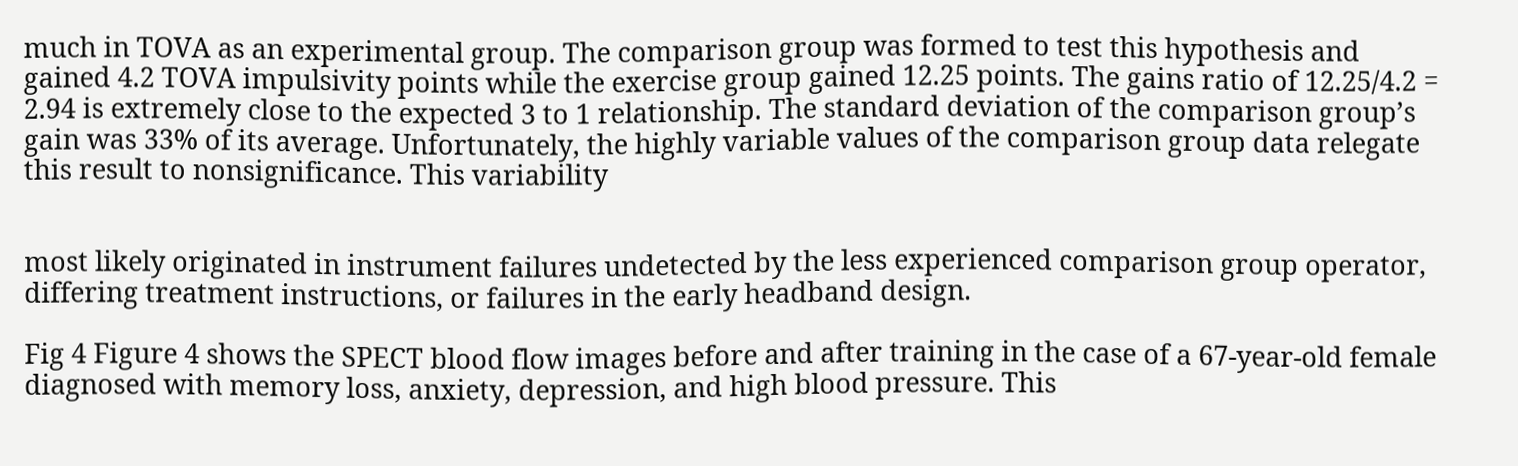much in TOVA as an experimental group. The comparison group was formed to test this hypothesis and gained 4.2 TOVA impulsivity points while the exercise group gained 12.25 points. The gains ratio of 12.25/4.2 = 2.94 is extremely close to the expected 3 to 1 relationship. The standard deviation of the comparison group’s gain was 33% of its average. Unfortunately, the highly variable values of the comparison group data relegate this result to nonsignificance. This variability


most likely originated in instrument failures undetected by the less experienced comparison group operator, differing treatment instructions, or failures in the early headband design.

Fig 4 Figure 4 shows the SPECT blood flow images before and after training in the case of a 67-year-old female diagnosed with memory loss, anxiety, depression, and high blood pressure. This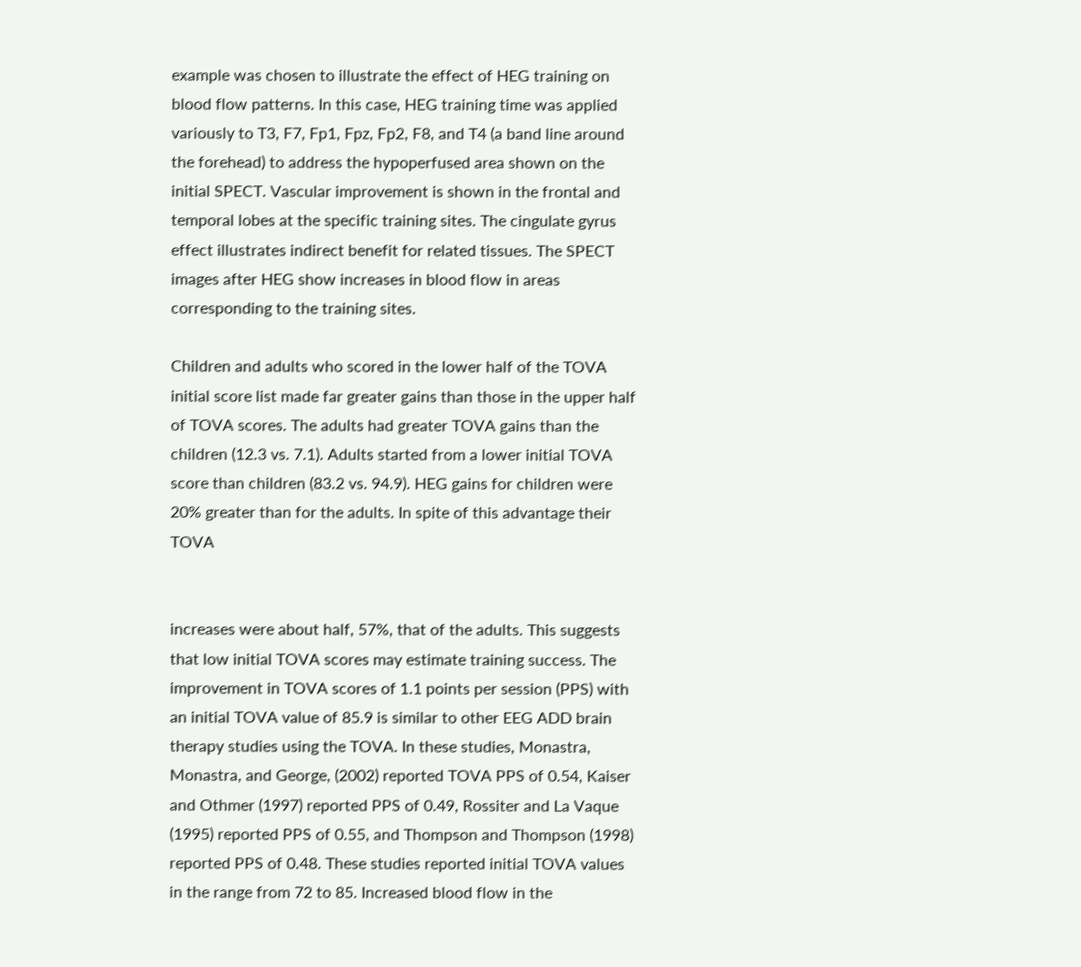example was chosen to illustrate the effect of HEG training on blood flow patterns. In this case, HEG training time was applied variously to T3, F7, Fp1, Fpz, Fp2, F8, and T4 (a band line around the forehead) to address the hypoperfused area shown on the initial SPECT. Vascular improvement is shown in the frontal and temporal lobes at the specific training sites. The cingulate gyrus effect illustrates indirect benefit for related tissues. The SPECT images after HEG show increases in blood flow in areas corresponding to the training sites.

Children and adults who scored in the lower half of the TOVA initial score list made far greater gains than those in the upper half of TOVA scores. The adults had greater TOVA gains than the children (12.3 vs. 7.1). Adults started from a lower initial TOVA score than children (83.2 vs. 94.9). HEG gains for children were 20% greater than for the adults. In spite of this advantage their TOVA


increases were about half, 57%, that of the adults. This suggests that low initial TOVA scores may estimate training success. The improvement in TOVA scores of 1.1 points per session (PPS) with an initial TOVA value of 85.9 is similar to other EEG ADD brain therapy studies using the TOVA. In these studies, Monastra, Monastra, and George, (2002) reported TOVA PPS of 0.54, Kaiser and Othmer (1997) reported PPS of 0.49, Rossiter and La Vaque (1995) reported PPS of 0.55, and Thompson and Thompson (1998) reported PPS of 0.48. These studies reported initial TOVA values in the range from 72 to 85. Increased blood flow in the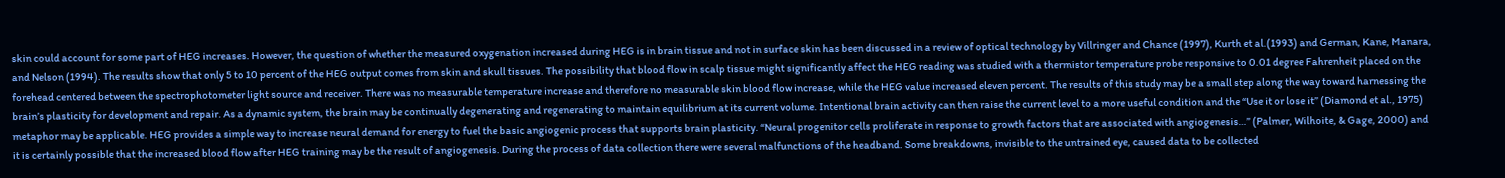skin could account for some part of HEG increases. However, the question of whether the measured oxygenation increased during HEG is in brain tissue and not in surface skin has been discussed in a review of optical technology by Villringer and Chance (1997), Kurth et al.(1993) and German, Kane, Manara, and Nelson (1994). The results show that only 5 to 10 percent of the HEG output comes from skin and skull tissues. The possibility that blood flow in scalp tissue might significantly affect the HEG reading was studied with a thermistor temperature probe responsive to 0.01 degree Fahrenheit placed on the forehead centered between the spectrophotometer light source and receiver. There was no measurable temperature increase and therefore no measurable skin blood flow increase, while the HEG value increased eleven percent. The results of this study may be a small step along the way toward harnessing the brain’s plasticity for development and repair. As a dynamic system, the brain may be continually degenerating and regenerating to maintain equilibrium at its current volume. Intentional brain activity can then raise the current level to a more useful condition and the “Use it or lose it” (Diamond et al., 1975) metaphor may be applicable. HEG provides a simple way to increase neural demand for energy to fuel the basic angiogenic process that supports brain plasticity. “Neural progenitor cells proliferate in response to growth factors that are associated with angiogenesis…” (Palmer, Wilhoite, & Gage, 2000) and it is certainly possible that the increased blood flow after HEG training may be the result of angiogenesis. During the process of data collection there were several malfunctions of the headband. Some breakdowns, invisible to the untrained eye, caused data to be collected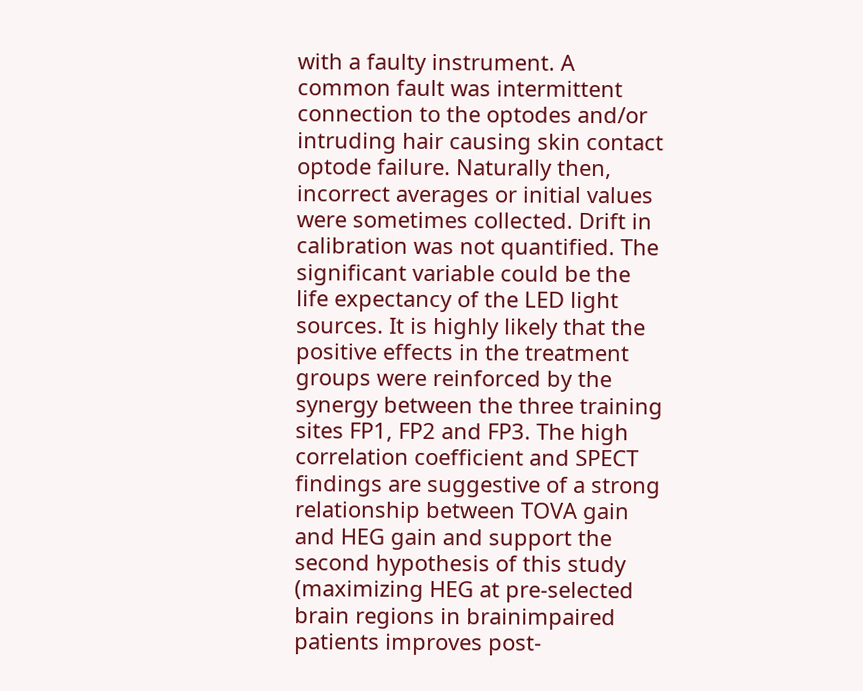with a faulty instrument. A common fault was intermittent connection to the optodes and/or intruding hair causing skin contact optode failure. Naturally then, incorrect averages or initial values were sometimes collected. Drift in calibration was not quantified. The significant variable could be the life expectancy of the LED light sources. It is highly likely that the positive effects in the treatment groups were reinforced by the synergy between the three training sites FP1, FP2 and FP3. The high correlation coefficient and SPECT findings are suggestive of a strong relationship between TOVA gain and HEG gain and support the second hypothesis of this study (maximizing HEG at pre-selected brain regions in brainimpaired patients improves post-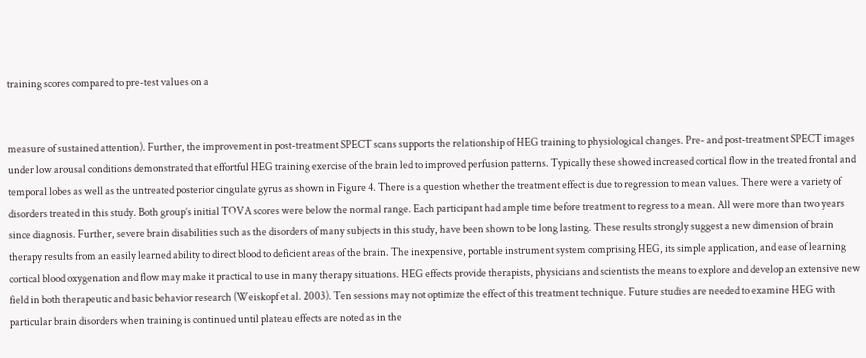training scores compared to pre-test values on a


measure of sustained attention). Further, the improvement in post-treatment SPECT scans supports the relationship of HEG training to physiological changes. Pre- and post-treatment SPECT images under low arousal conditions demonstrated that effortful HEG training exercise of the brain led to improved perfusion patterns. Typically these showed increased cortical flow in the treated frontal and temporal lobes as well as the untreated posterior cingulate gyrus as shown in Figure 4. There is a question whether the treatment effect is due to regression to mean values. There were a variety of disorders treated in this study. Both group’s initial TOVA scores were below the normal range. Each participant had ample time before treatment to regress to a mean. All were more than two years since diagnosis. Further, severe brain disabilities such as the disorders of many subjects in this study, have been shown to be long lasting. These results strongly suggest a new dimension of brain therapy results from an easily learned ability to direct blood to deficient areas of the brain. The inexpensive, portable instrument system comprising HEG, its simple application, and ease of learning cortical blood oxygenation and flow may make it practical to use in many therapy situations. HEG effects provide therapists, physicians and scientists the means to explore and develop an extensive new field in both therapeutic and basic behavior research (Weiskopf et al. 2003). Ten sessions may not optimize the effect of this treatment technique. Future studies are needed to examine HEG with particular brain disorders when training is continued until plateau effects are noted as in the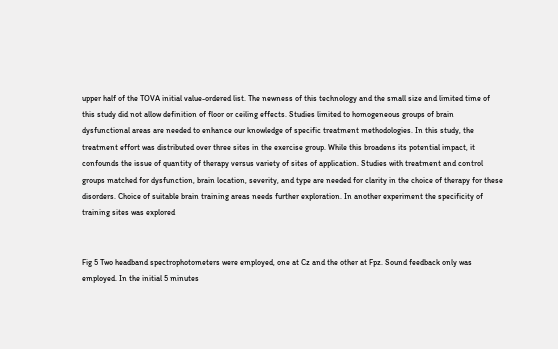upper half of the TOVA initial value-ordered list. The newness of this technology and the small size and limited time of this study did not allow definition of floor or ceiling effects. Studies limited to homogeneous groups of brain dysfunctional areas are needed to enhance our knowledge of specific treatment methodologies. In this study, the treatment effort was distributed over three sites in the exercise group. While this broadens its potential impact, it confounds the issue of quantity of therapy versus variety of sites of application. Studies with treatment and control groups matched for dysfunction, brain location, severity, and type are needed for clarity in the choice of therapy for these disorders. Choice of suitable brain training areas needs further exploration. In another experiment the specificity of training sites was explored


Fig 5 Two headband spectrophotometers were employed, one at Cz and the other at Fpz. Sound feedback only was employed. In the initial 5 minutes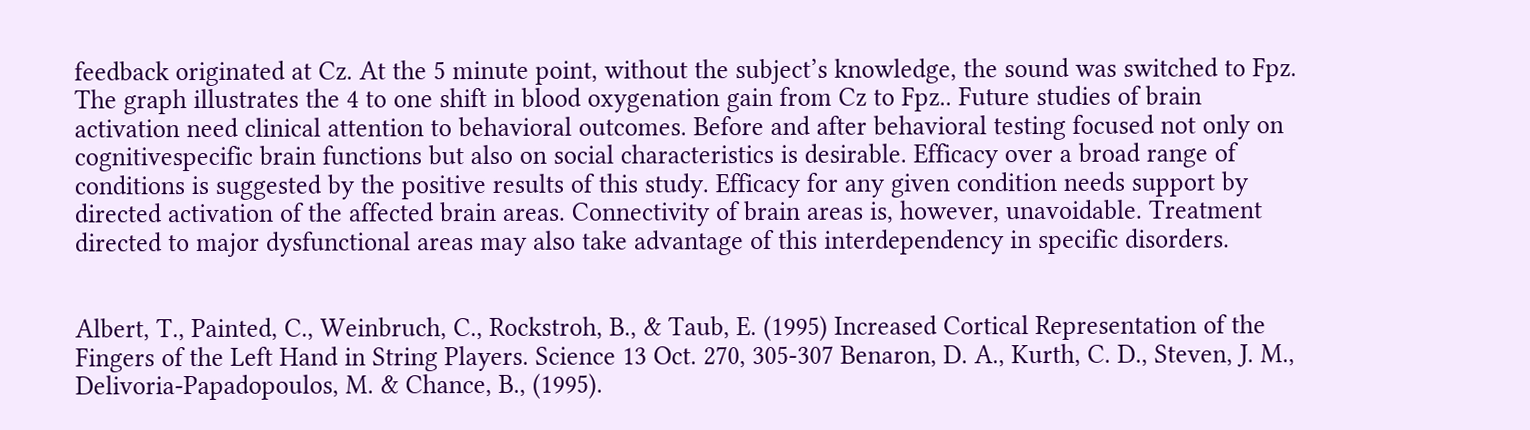feedback originated at Cz. At the 5 minute point, without the subject’s knowledge, the sound was switched to Fpz. The graph illustrates the 4 to one shift in blood oxygenation gain from Cz to Fpz.. Future studies of brain activation need clinical attention to behavioral outcomes. Before and after behavioral testing focused not only on cognitivespecific brain functions but also on social characteristics is desirable. Efficacy over a broad range of conditions is suggested by the positive results of this study. Efficacy for any given condition needs support by directed activation of the affected brain areas. Connectivity of brain areas is, however, unavoidable. Treatment directed to major dysfunctional areas may also take advantage of this interdependency in specific disorders.


Albert, T., Painted, C., Weinbruch, C., Rockstroh, B., & Taub, E. (1995) Increased Cortical Representation of the Fingers of the Left Hand in String Players. Science 13 Oct. 270, 305-307 Benaron, D. A., Kurth, C. D., Steven, J. M., Delivoria-Papadopoulos, M. & Chance, B., (1995).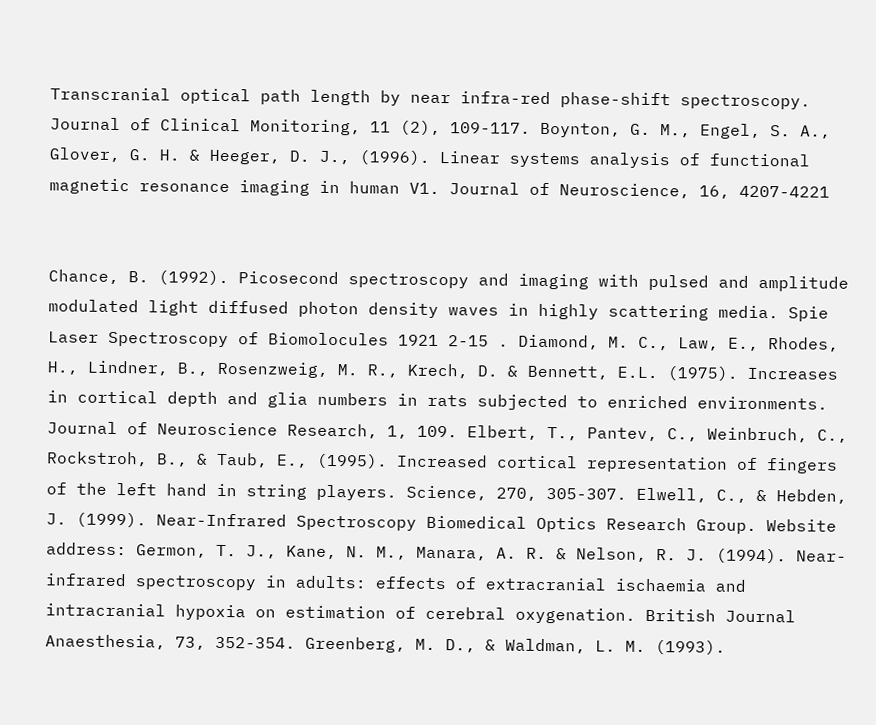Transcranial optical path length by near infra-red phase-shift spectroscopy. Journal of Clinical Monitoring, 11 (2), 109-117. Boynton, G. M., Engel, S. A., Glover, G. H. & Heeger, D. J., (1996). Linear systems analysis of functional magnetic resonance imaging in human V1. Journal of Neuroscience, 16, 4207-4221


Chance, B. (1992). Picosecond spectroscopy and imaging with pulsed and amplitude modulated light diffused photon density waves in highly scattering media. Spie Laser Spectroscopy of Biomolocules 1921 2-15 . Diamond, M. C., Law, E., Rhodes, H., Lindner, B., Rosenzweig, M. R., Krech, D. & Bennett, E.L. (1975). Increases in cortical depth and glia numbers in rats subjected to enriched environments. Journal of Neuroscience Research, 1, 109. Elbert, T., Pantev, C., Weinbruch, C., Rockstroh, B., & Taub, E., (1995). Increased cortical representation of fingers of the left hand in string players. Science, 270, 305-307. Elwell, C., & Hebden, J. (1999). Near-Infrared Spectroscopy Biomedical Optics Research Group. Website address: Germon, T. J., Kane, N. M., Manara, A. R. & Nelson, R. J. (1994). Near-infrared spectroscopy in adults: effects of extracranial ischaemia and intracranial hypoxia on estimation of cerebral oxygenation. British Journal Anaesthesia, 73, 352-354. Greenberg, M. D., & Waldman, L. M. (1993).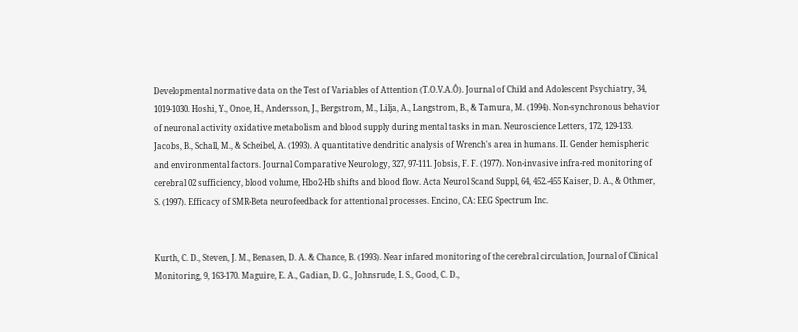Developmental normative data on the Test of Variables of Attention (T.O.V.A.Ô). Journal of Child and Adolescent Psychiatry, 34, 1019-1030. Hoshi, Y., Onoe, H., Andersson, J., Bergstrom, M., Lilja, A., Langstrom, B., & Tamura, M. (1994). Non-synchronous behavior of neuronal activity oxidative metabolism and blood supply during mental tasks in man. Neuroscience Letters, 172, 129-133. Jacobs, B., Schall, M., & Scheibel, A. (1993). A quantitative dendritic analysis of Wrench's area in humans. II. Gender hemispheric and environmental factors. Journal Comparative Neurology, 327, 97-111. Jobsis, F. F. (1977). Non-invasive infra-red monitoring of cerebral 02 sufficiency, blood volume, Hbo2-Hb shifts and blood flow. Acta Neurol Scand Suppl, 64, 452.-455 Kaiser, D. A., & Othmer, S. (1997). Efficacy of SMR-Beta neurofeedback for attentional processes. Encino, CA: EEG Spectrum Inc.


Kurth, C. D., Steven, J. M., Benasen, D. A. & Chance, B. (1993). Near infared monitoring of the cerebral circulation, Journal of Clinical Monitoring, 9, 163-170. Maguire, E. A., Gadian, D. G., Johnsrude, I. S., Good, C. D.,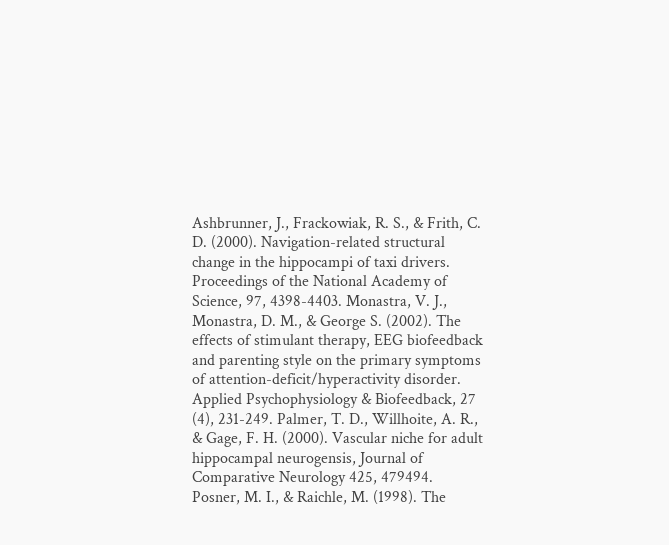Ashbrunner, J., Frackowiak, R. S., & Frith, C. D. (2000). Navigation-related structural change in the hippocampi of taxi drivers. Proceedings of the National Academy of Science, 97, 4398-4403. Monastra, V. J., Monastra, D. M., & George S. (2002). The effects of stimulant therapy, EEG biofeedback and parenting style on the primary symptoms of attention-deficit/hyperactivity disorder. Applied Psychophysiology & Biofeedback, 27 (4), 231-249. Palmer, T. D., Willhoite, A. R., & Gage, F. H. (2000). Vascular niche for adult hippocampal neurogensis, Journal of Comparative Neurology 425, 479494. Posner, M. I., & Raichle, M. (1998). The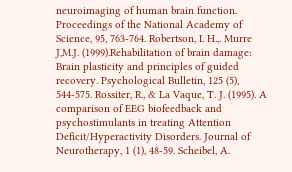neuroimaging of human brain function. Proceedings of the National Academy of Science, 95, 763-764. Robertson, I. H.,. Murre J,M.J. (1999).Rehabilitation of brain damage: Brain plasticity and principles of guided recovery. Psychological Bulletin, 125 (5), 544-575. Rossiter, R., & La Vaque, T. J. (1995). A comparison of EEG biofeedback and psychostimulants in treating Attention Deficit/Hyperactivity Disorders. Journal of Neurotherapy, 1 (1), 48-59. Scheibel, A.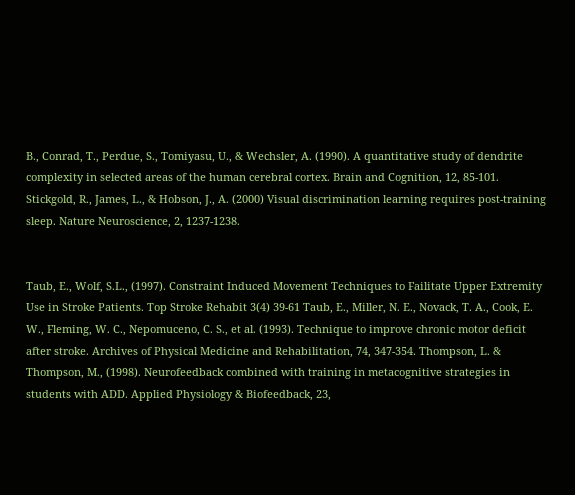B., Conrad, T., Perdue, S., Tomiyasu, U., & Wechsler, A. (1990). A quantitative study of dendrite complexity in selected areas of the human cerebral cortex. Brain and Cognition, 12, 85-101. Stickgold, R., James, L., & Hobson, J., A. (2000) Visual discrimination learning requires post-training sleep. Nature Neuroscience, 2, 1237-1238.


Taub, E., Wolf, S.L., (1997). Constraint Induced Movement Techniques to Failitate Upper Extremity Use in Stroke Patients. Top Stroke Rehabit 3(4) 39-61 Taub, E., Miller, N. E., Novack, T. A., Cook, E. W., Fleming, W. C., Nepomuceno, C. S., et al. (1993). Technique to improve chronic motor deficit after stroke. Archives of Physical Medicine and Rehabilitation, 74, 347-354. Thompson, L. & Thompson, M., (1998). Neurofeedback combined with training in metacognitive strategies in students with ADD. Applied Physiology & Biofeedback, 23,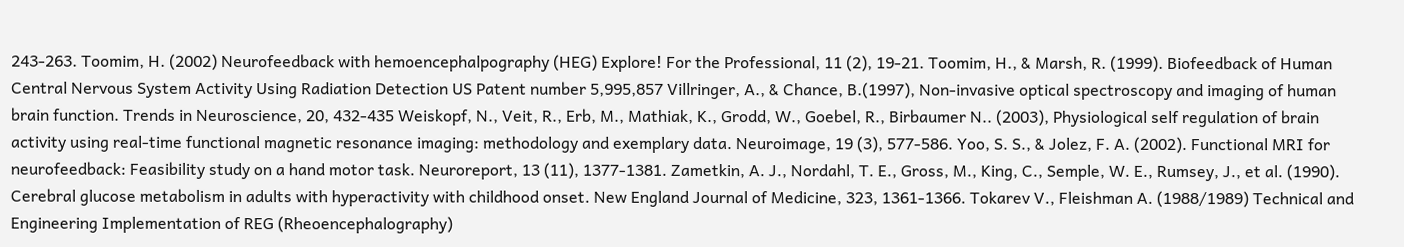243-263. Toomim, H. (2002) Neurofeedback with hemoencephalpography (HEG) Explore! For the Professional, 11 (2), 19-21. Toomim, H., & Marsh, R. (1999). Biofeedback of Human Central Nervous System Activity Using Radiation Detection US Patent number 5,995,857 Villringer, A., & Chance, B.(1997), Non-invasive optical spectroscopy and imaging of human brain function. Trends in Neuroscience, 20, 432-435 Weiskopf, N., Veit, R., Erb, M., Mathiak, K., Grodd, W., Goebel, R., Birbaumer N.. (2003), Physiological self regulation of brain activity using real-time functional magnetic resonance imaging: methodology and exemplary data. Neuroimage, 19 (3), 577-586. Yoo, S. S., & Jolez, F. A. (2002). Functional MRI for neurofeedback: Feasibility study on a hand motor task. Neuroreport, 13 (11), 1377-1381. Zametkin, A. J., Nordahl, T. E., Gross, M., King, C., Semple, W. E., Rumsey, J., et al. (1990). Cerebral glucose metabolism in adults with hyperactivity with childhood onset. New England Journal of Medicine, 323, 1361-1366. Tokarev V., Fleishman A. (1988/1989) Technical and Engineering Implementation of REG (Rheoencephalography)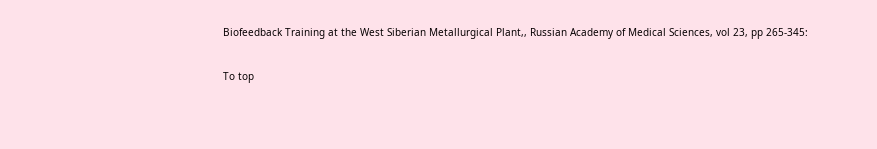Biofeedback Training at the West Siberian Metallurgical Plant,, Russian Academy of Medical Sciences, vol 23, pp 265-345:

To top